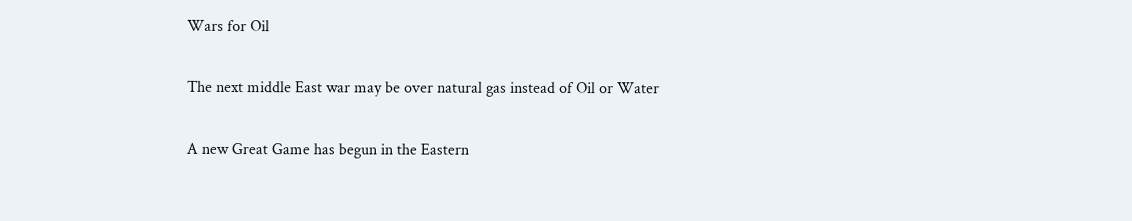Wars for Oil

The next middle East war may be over natural gas instead of Oil or Water

A new Great Game has begun in the Eastern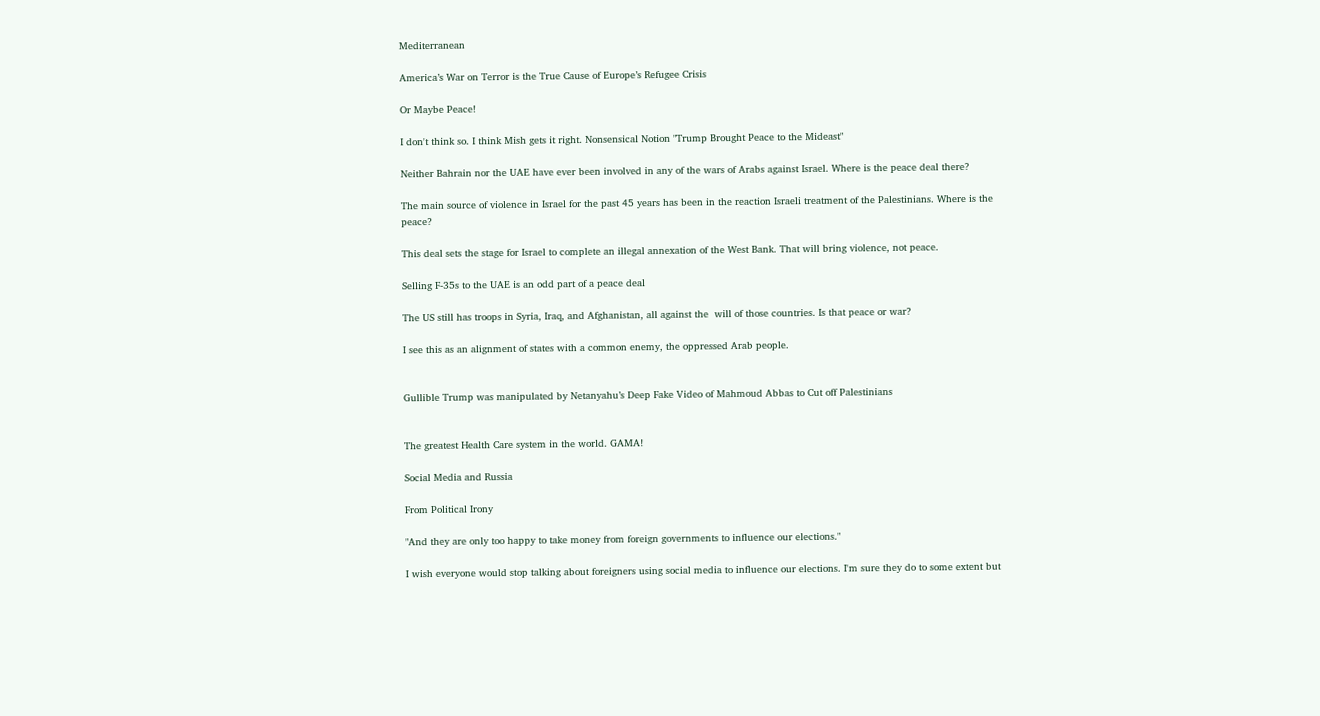Mediterranean

America’s War on Terror is the True Cause of Europe’s Refugee Crisis

Or Maybe Peace!

I don't think so. I think Mish gets it right. Nonsensical Notion "Trump Brought Peace to the Mideast"

Neither Bahrain nor the UAE have ever been involved in any of the wars of Arabs against Israel. Where is the peace deal there?

The main source of violence in Israel for the past 45 years has been in the reaction Israeli treatment of the Palestinians. Where is the peace?

This deal sets the stage for Israel to complete an illegal annexation of the West Bank. That will bring violence, not peace.

Selling F-35s to the UAE is an odd part of a peace deal

The US still has troops in Syria, Iraq, and Afghanistan, all against the  will of those countries. Is that peace or war?

I see this as an alignment of states with a common enemy, the oppressed Arab people.


Gullible Trump was manipulated by Netanyahu’s Deep Fake Video of Mahmoud Abbas to Cut off Palestinians


The greatest Health Care system in the world. GAMA!

Social Media and Russia

From Political Irony

"And they are only too happy to take money from foreign governments to influence our elections."

I wish everyone would stop talking about foreigners using social media to influence our elections. I'm sure they do to some extent but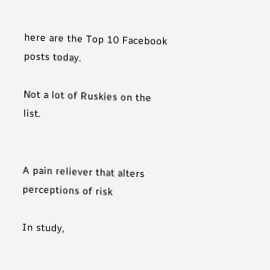here are the Top 10 Facebook posts today.

Not a lot of Ruskies on the list.


A pain reliever that alters perceptions of risk

In study,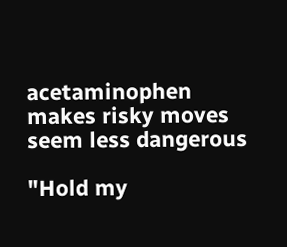acetaminophen makes risky moves seem less dangerous

"Hold my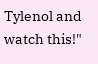Tylenol and watch this!"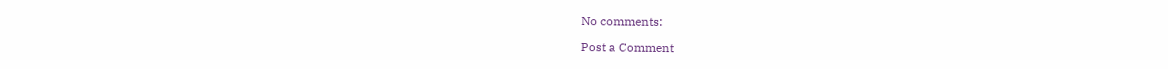No comments:

Post a Comment